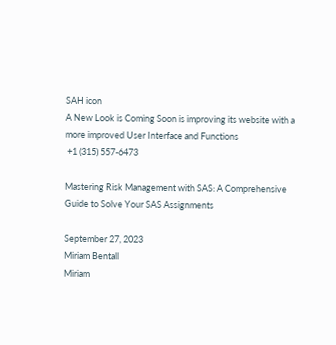SAH icon
A New Look is Coming Soon is improving its website with a more improved User Interface and Functions
 +1 (315) 557-6473

Mastering Risk Management with SAS: A Comprehensive Guide to Solve Your SAS Assignments

September 27, 2023
Miriam Bentall
Miriam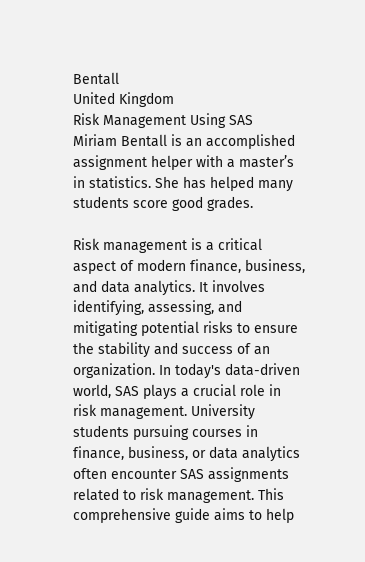Bentall
United Kingdom
Risk Management Using SAS
Miriam Bentall is an accomplished assignment helper with a master’s in statistics. She has helped many students score good grades.

Risk management is a critical aspect of modern finance, business, and data analytics. It involves identifying, assessing, and mitigating potential risks to ensure the stability and success of an organization. In today's data-driven world, SAS plays a crucial role in risk management. University students pursuing courses in finance, business, or data analytics often encounter SAS assignments related to risk management. This comprehensive guide aims to help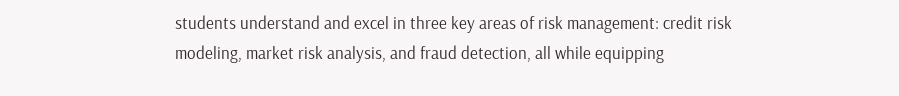students understand and excel in three key areas of risk management: credit risk modeling, market risk analysis, and fraud detection, all while equipping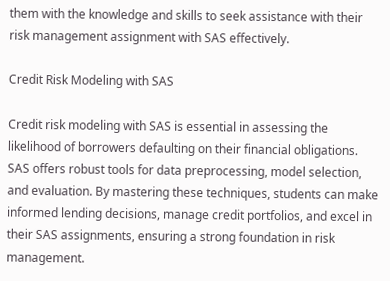them with the knowledge and skills to seek assistance with their risk management assignment with SAS effectively.

Credit Risk Modeling with SAS

Credit risk modeling with SAS is essential in assessing the likelihood of borrowers defaulting on their financial obligations. SAS offers robust tools for data preprocessing, model selection, and evaluation. By mastering these techniques, students can make informed lending decisions, manage credit portfolios, and excel in their SAS assignments, ensuring a strong foundation in risk management.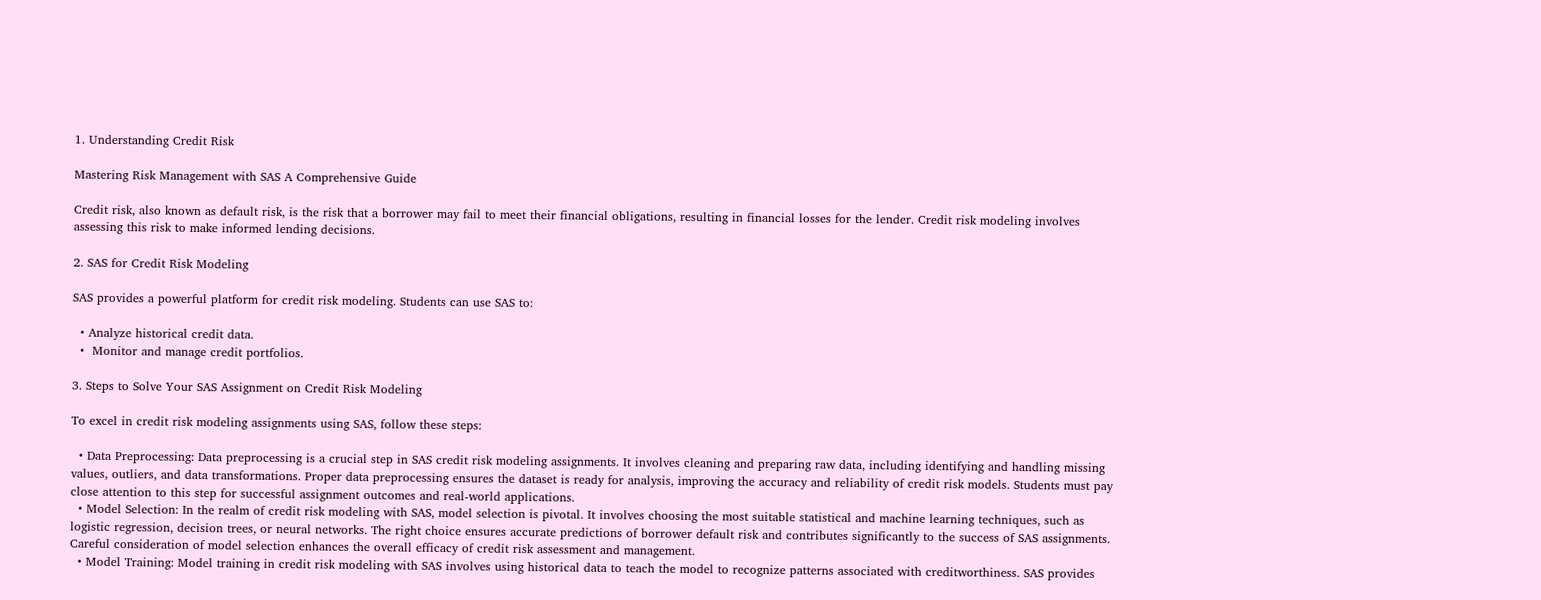1. Understanding Credit Risk

Mastering Risk Management with SAS A Comprehensive Guide

Credit risk, also known as default risk, is the risk that a borrower may fail to meet their financial obligations, resulting in financial losses for the lender. Credit risk modeling involves assessing this risk to make informed lending decisions.

2. SAS for Credit Risk Modeling

SAS provides a powerful platform for credit risk modeling. Students can use SAS to:

  • Analyze historical credit data.
  •  Monitor and manage credit portfolios.

3. Steps to Solve Your SAS Assignment on Credit Risk Modeling

To excel in credit risk modeling assignments using SAS, follow these steps:

  • Data Preprocessing: Data preprocessing is a crucial step in SAS credit risk modeling assignments. It involves cleaning and preparing raw data, including identifying and handling missing values, outliers, and data transformations. Proper data preprocessing ensures the dataset is ready for analysis, improving the accuracy and reliability of credit risk models. Students must pay close attention to this step for successful assignment outcomes and real-world applications.
  • Model Selection: In the realm of credit risk modeling with SAS, model selection is pivotal. It involves choosing the most suitable statistical and machine learning techniques, such as logistic regression, decision trees, or neural networks. The right choice ensures accurate predictions of borrower default risk and contributes significantly to the success of SAS assignments. Careful consideration of model selection enhances the overall efficacy of credit risk assessment and management.
  • Model Training: Model training in credit risk modeling with SAS involves using historical data to teach the model to recognize patterns associated with creditworthiness. SAS provides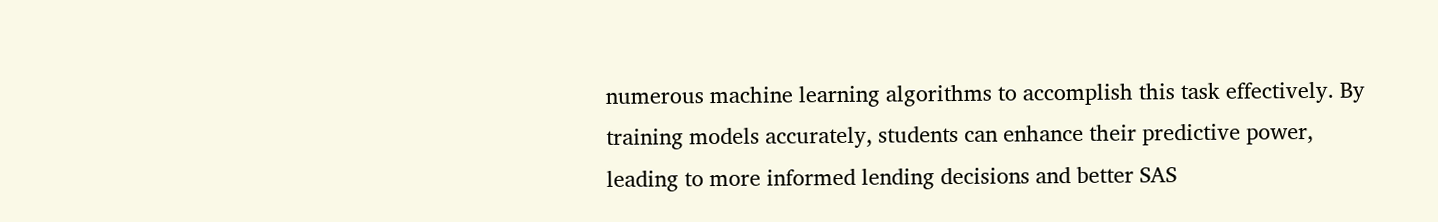numerous machine learning algorithms to accomplish this task effectively. By training models accurately, students can enhance their predictive power, leading to more informed lending decisions and better SAS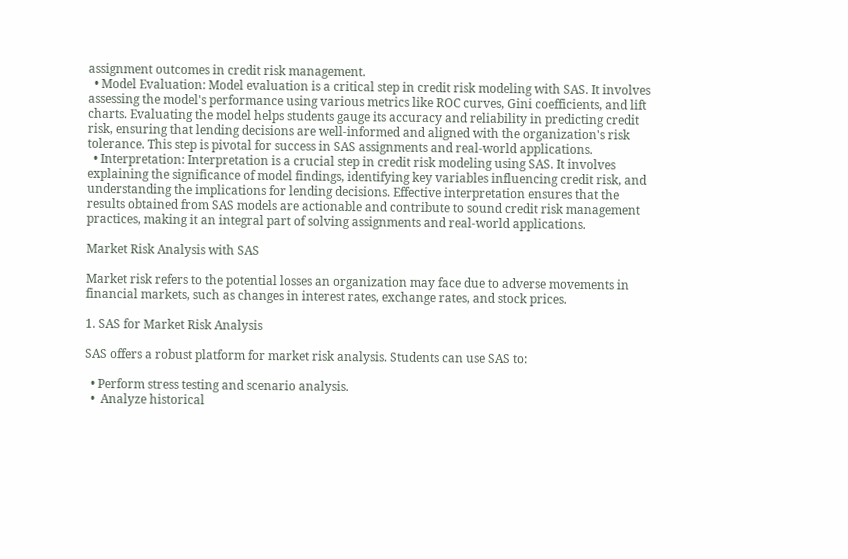assignment outcomes in credit risk management.
  • Model Evaluation: Model evaluation is a critical step in credit risk modeling with SAS. It involves assessing the model's performance using various metrics like ROC curves, Gini coefficients, and lift charts. Evaluating the model helps students gauge its accuracy and reliability in predicting credit risk, ensuring that lending decisions are well-informed and aligned with the organization's risk tolerance. This step is pivotal for success in SAS assignments and real-world applications.
  • Interpretation: Interpretation is a crucial step in credit risk modeling using SAS. It involves explaining the significance of model findings, identifying key variables influencing credit risk, and understanding the implications for lending decisions. Effective interpretation ensures that the results obtained from SAS models are actionable and contribute to sound credit risk management practices, making it an integral part of solving assignments and real-world applications.

Market Risk Analysis with SAS

Market risk refers to the potential losses an organization may face due to adverse movements in financial markets, such as changes in interest rates, exchange rates, and stock prices.

1. SAS for Market Risk Analysis

SAS offers a robust platform for market risk analysis. Students can use SAS to:

  • Perform stress testing and scenario analysis.
  •  Analyze historical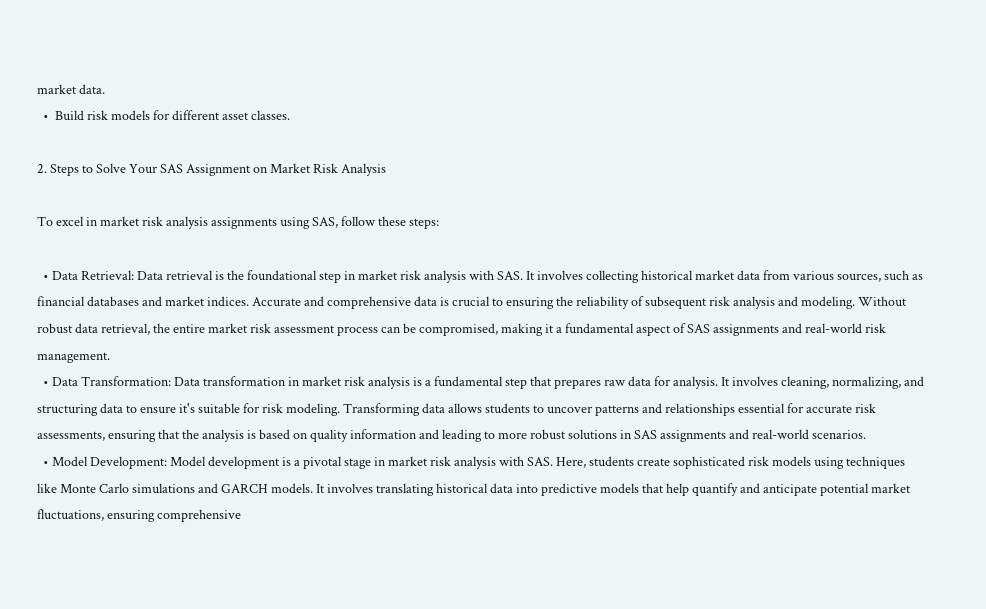market data.
  •  Build risk models for different asset classes.

2. Steps to Solve Your SAS Assignment on Market Risk Analysis

To excel in market risk analysis assignments using SAS, follow these steps:

  • Data Retrieval: Data retrieval is the foundational step in market risk analysis with SAS. It involves collecting historical market data from various sources, such as financial databases and market indices. Accurate and comprehensive data is crucial to ensuring the reliability of subsequent risk analysis and modeling. Without robust data retrieval, the entire market risk assessment process can be compromised, making it a fundamental aspect of SAS assignments and real-world risk management.
  • Data Transformation: Data transformation in market risk analysis is a fundamental step that prepares raw data for analysis. It involves cleaning, normalizing, and structuring data to ensure it's suitable for risk modeling. Transforming data allows students to uncover patterns and relationships essential for accurate risk assessments, ensuring that the analysis is based on quality information and leading to more robust solutions in SAS assignments and real-world scenarios.
  • Model Development: Model development is a pivotal stage in market risk analysis with SAS. Here, students create sophisticated risk models using techniques like Monte Carlo simulations and GARCH models. It involves translating historical data into predictive models that help quantify and anticipate potential market fluctuations, ensuring comprehensive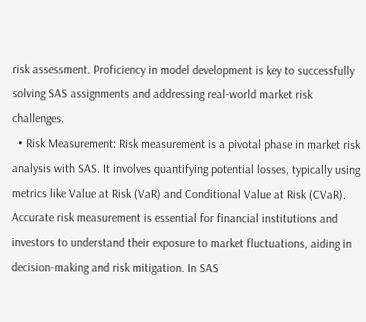risk assessment. Proficiency in model development is key to successfully solving SAS assignments and addressing real-world market risk challenges.
  • Risk Measurement: Risk measurement is a pivotal phase in market risk analysis with SAS. It involves quantifying potential losses, typically using metrics like Value at Risk (VaR) and Conditional Value at Risk (CVaR). Accurate risk measurement is essential for financial institutions and investors to understand their exposure to market fluctuations, aiding in decision-making and risk mitigation. In SAS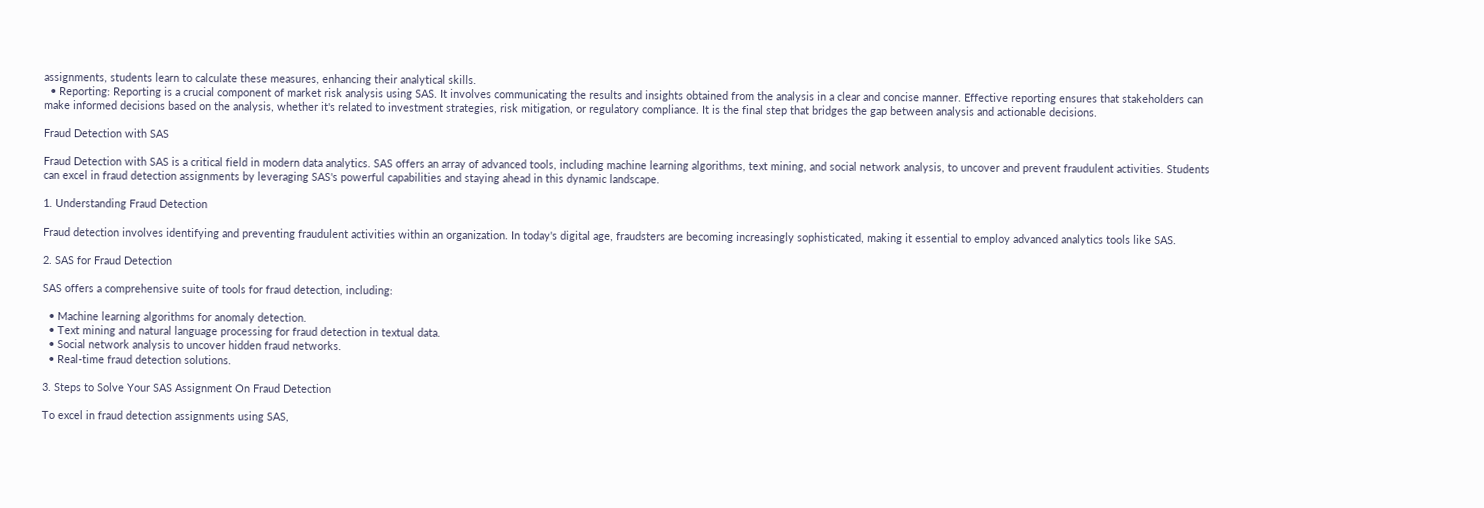assignments, students learn to calculate these measures, enhancing their analytical skills.
  • Reporting: Reporting is a crucial component of market risk analysis using SAS. It involves communicating the results and insights obtained from the analysis in a clear and concise manner. Effective reporting ensures that stakeholders can make informed decisions based on the analysis, whether it's related to investment strategies, risk mitigation, or regulatory compliance. It is the final step that bridges the gap between analysis and actionable decisions.

Fraud Detection with SAS

Fraud Detection with SAS is a critical field in modern data analytics. SAS offers an array of advanced tools, including machine learning algorithms, text mining, and social network analysis, to uncover and prevent fraudulent activities. Students can excel in fraud detection assignments by leveraging SAS's powerful capabilities and staying ahead in this dynamic landscape.

1. Understanding Fraud Detection

Fraud detection involves identifying and preventing fraudulent activities within an organization. In today's digital age, fraudsters are becoming increasingly sophisticated, making it essential to employ advanced analytics tools like SAS.

2. SAS for Fraud Detection

SAS offers a comprehensive suite of tools for fraud detection, including:

  • Machine learning algorithms for anomaly detection.
  • Text mining and natural language processing for fraud detection in textual data.
  • Social network analysis to uncover hidden fraud networks.
  • Real-time fraud detection solutions.

3. Steps to Solve Your SAS Assignment On Fraud Detection

To excel in fraud detection assignments using SAS,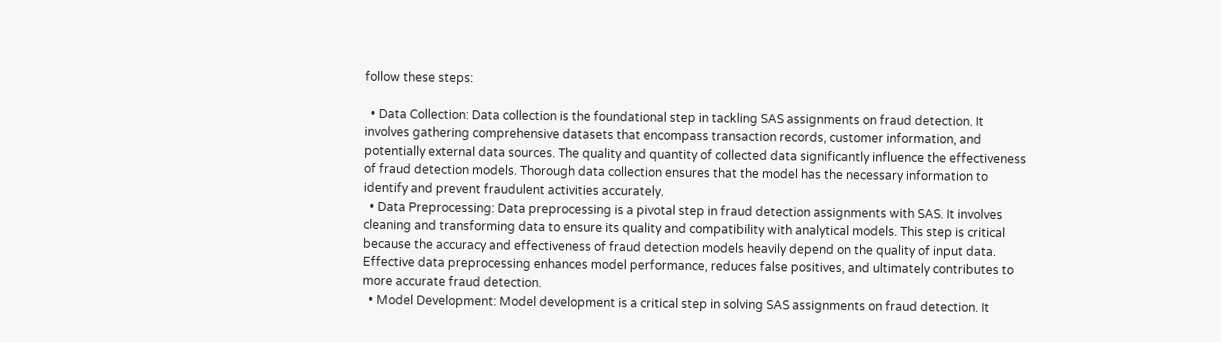follow these steps:

  • Data Collection: Data collection is the foundational step in tackling SAS assignments on fraud detection. It involves gathering comprehensive datasets that encompass transaction records, customer information, and potentially external data sources. The quality and quantity of collected data significantly influence the effectiveness of fraud detection models. Thorough data collection ensures that the model has the necessary information to identify and prevent fraudulent activities accurately.
  • Data Preprocessing: Data preprocessing is a pivotal step in fraud detection assignments with SAS. It involves cleaning and transforming data to ensure its quality and compatibility with analytical models. This step is critical because the accuracy and effectiveness of fraud detection models heavily depend on the quality of input data. Effective data preprocessing enhances model performance, reduces false positives, and ultimately contributes to more accurate fraud detection.
  • Model Development: Model development is a critical step in solving SAS assignments on fraud detection. It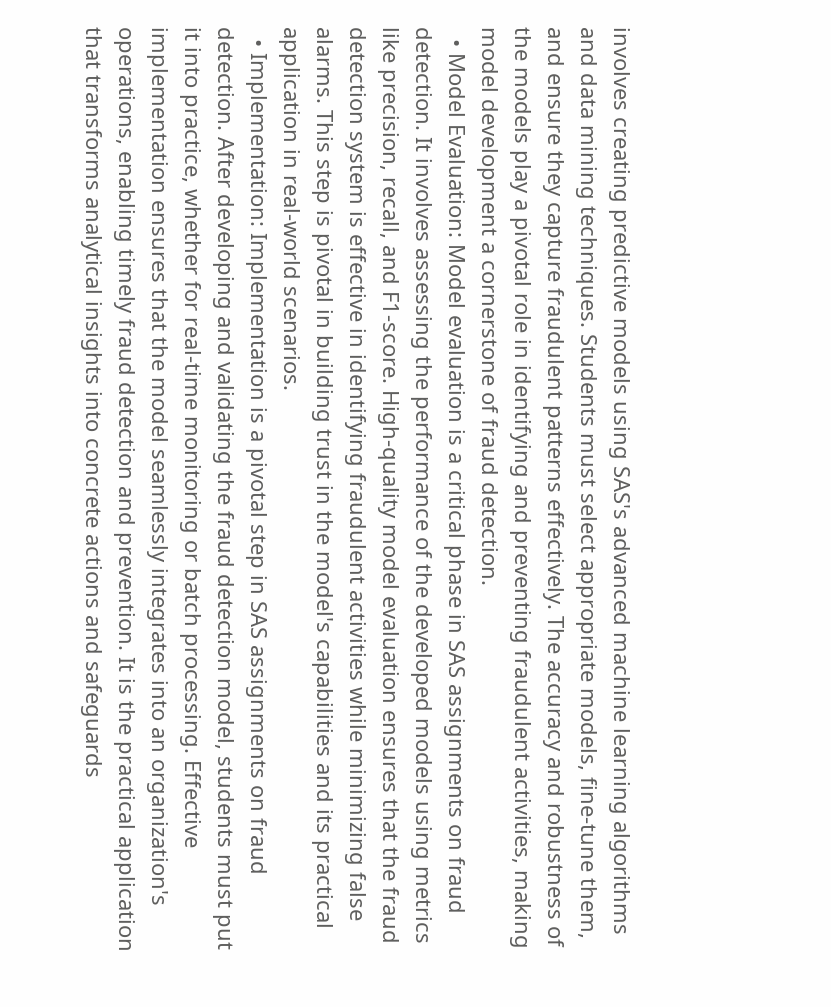involves creating predictive models using SAS's advanced machine learning algorithms and data mining techniques. Students must select appropriate models, fine-tune them, and ensure they capture fraudulent patterns effectively. The accuracy and robustness of the models play a pivotal role in identifying and preventing fraudulent activities, making model development a cornerstone of fraud detection.
  • Model Evaluation: Model evaluation is a critical phase in SAS assignments on fraud detection. It involves assessing the performance of the developed models using metrics like precision, recall, and F1-score. High-quality model evaluation ensures that the fraud detection system is effective in identifying fraudulent activities while minimizing false alarms. This step is pivotal in building trust in the model's capabilities and its practical application in real-world scenarios.
  • Implementation: Implementation is a pivotal step in SAS assignments on fraud detection. After developing and validating the fraud detection model, students must put it into practice, whether for real-time monitoring or batch processing. Effective implementation ensures that the model seamlessly integrates into an organization's operations, enabling timely fraud detection and prevention. It is the practical application that transforms analytical insights into concrete actions and safeguards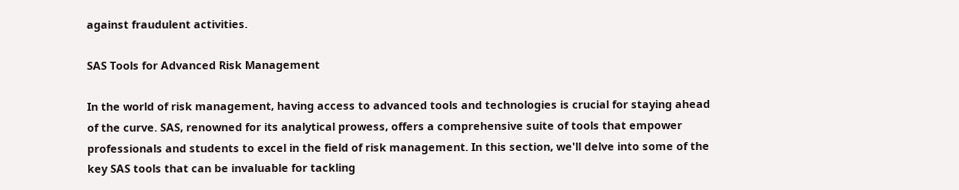against fraudulent activities.

SAS Tools for Advanced Risk Management

In the world of risk management, having access to advanced tools and technologies is crucial for staying ahead of the curve. SAS, renowned for its analytical prowess, offers a comprehensive suite of tools that empower professionals and students to excel in the field of risk management. In this section, we'll delve into some of the key SAS tools that can be invaluable for tackling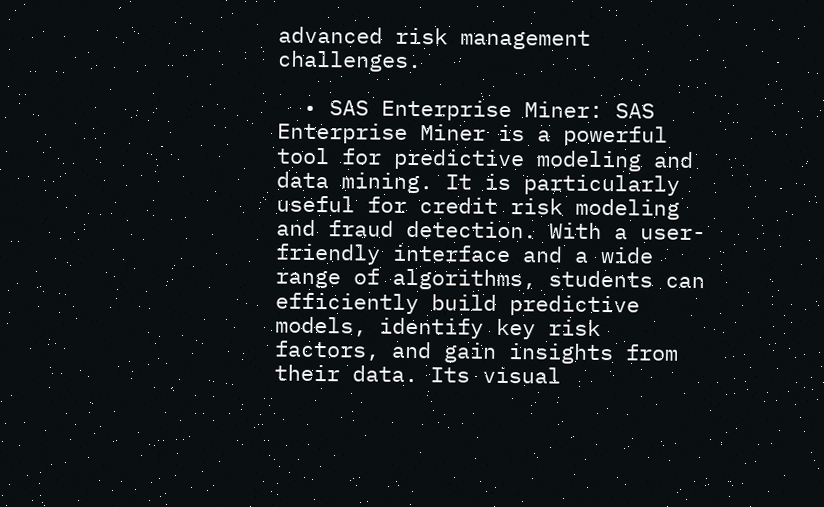advanced risk management challenges.

  • SAS Enterprise Miner: SAS Enterprise Miner is a powerful tool for predictive modeling and data mining. It is particularly useful for credit risk modeling and fraud detection. With a user-friendly interface and a wide range of algorithms, students can efficiently build predictive models, identify key risk factors, and gain insights from their data. Its visual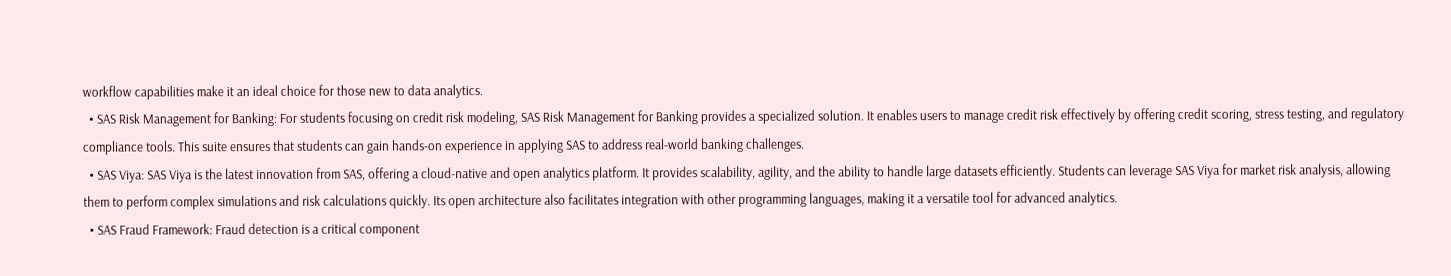workflow capabilities make it an ideal choice for those new to data analytics.
  • SAS Risk Management for Banking: For students focusing on credit risk modeling, SAS Risk Management for Banking provides a specialized solution. It enables users to manage credit risk effectively by offering credit scoring, stress testing, and regulatory compliance tools. This suite ensures that students can gain hands-on experience in applying SAS to address real-world banking challenges.
  • SAS Viya: SAS Viya is the latest innovation from SAS, offering a cloud-native and open analytics platform. It provides scalability, agility, and the ability to handle large datasets efficiently. Students can leverage SAS Viya for market risk analysis, allowing them to perform complex simulations and risk calculations quickly. Its open architecture also facilitates integration with other programming languages, making it a versatile tool for advanced analytics.
  • SAS Fraud Framework: Fraud detection is a critical component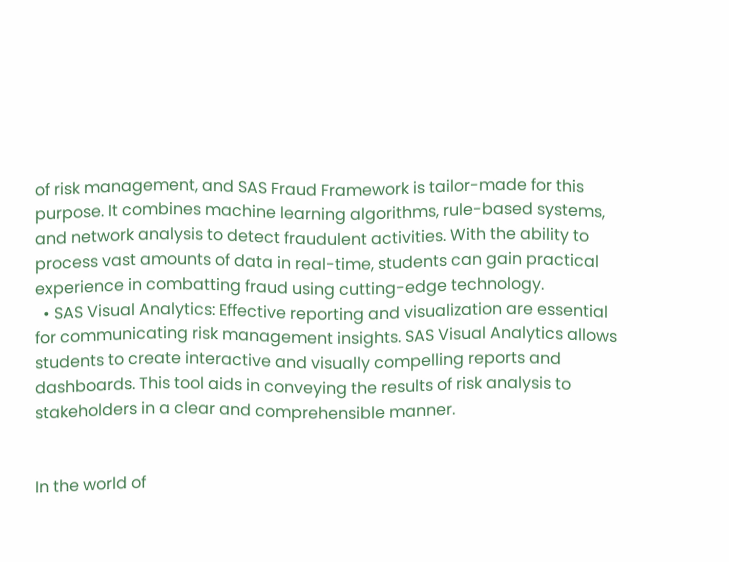of risk management, and SAS Fraud Framework is tailor-made for this purpose. It combines machine learning algorithms, rule-based systems, and network analysis to detect fraudulent activities. With the ability to process vast amounts of data in real-time, students can gain practical experience in combatting fraud using cutting-edge technology.
  • SAS Visual Analytics: Effective reporting and visualization are essential for communicating risk management insights. SAS Visual Analytics allows students to create interactive and visually compelling reports and dashboards. This tool aids in conveying the results of risk analysis to stakeholders in a clear and comprehensible manner.


In the world of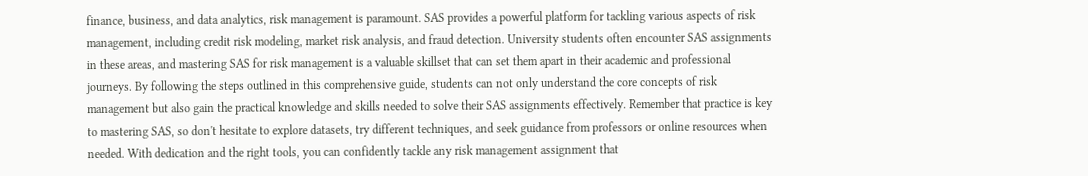finance, business, and data analytics, risk management is paramount. SAS provides a powerful platform for tackling various aspects of risk management, including credit risk modeling, market risk analysis, and fraud detection. University students often encounter SAS assignments in these areas, and mastering SAS for risk management is a valuable skillset that can set them apart in their academic and professional journeys. By following the steps outlined in this comprehensive guide, students can not only understand the core concepts of risk management but also gain the practical knowledge and skills needed to solve their SAS assignments effectively. Remember that practice is key to mastering SAS, so don't hesitate to explore datasets, try different techniques, and seek guidance from professors or online resources when needed. With dedication and the right tools, you can confidently tackle any risk management assignment that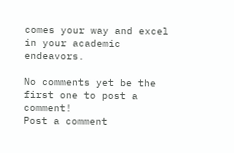comes your way and excel in your academic endeavors.

No comments yet be the first one to post a comment!
Post a comment